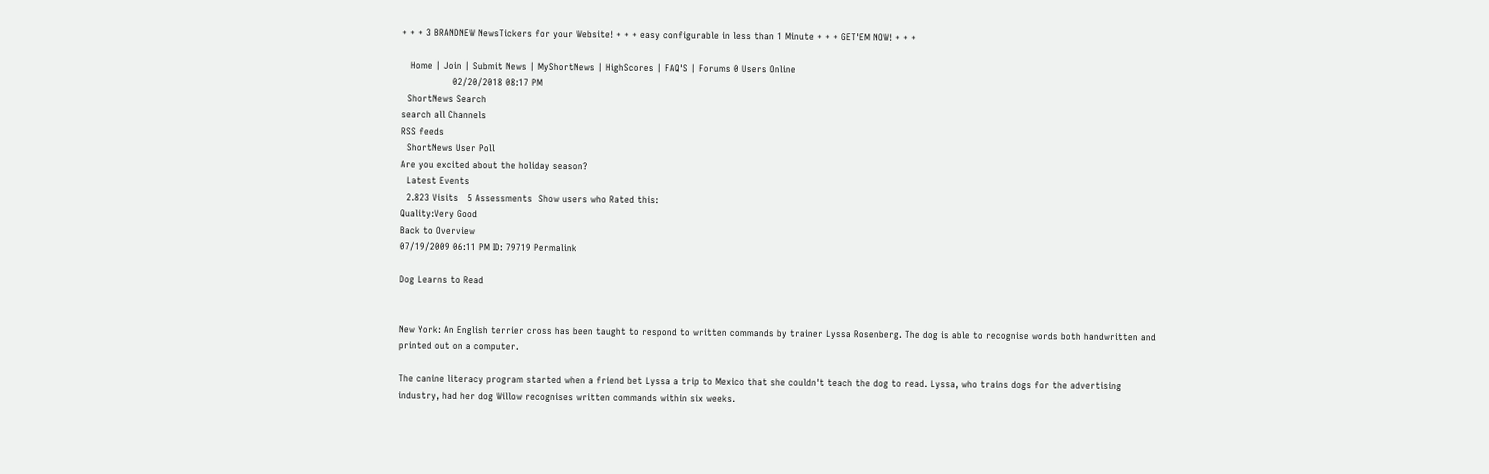+ + + 3 BRANDNEW NewsTickers for your Website! + + + easy configurable in less than 1 Minute + + + GET'EM NOW! + + +

   Home | Join | Submit News | MyShortNews | HighScores | FAQ'S | Forums 0 Users Online
                 02/20/2018 08:17 PM
  ShortNews Search
search all Channels
RSS feeds
  ShortNews User Poll
Are you excited about the holiday season?
  Latest Events
  2.823 Visits   5 Assessments  Show users who Rated this:
Quality:Very Good
Back to Overview
07/19/2009 06:11 PM ID: 79719 Permalink

Dog Learns to Read


New York: An English terrier cross has been taught to respond to written commands by trainer Lyssa Rosenberg. The dog is able to recognise words both handwritten and printed out on a computer.

The canine literacy program started when a friend bet Lyssa a trip to Mexico that she couldn't teach the dog to read. Lyssa, who trains dogs for the advertising industry, had her dog Willow recognises written commands within six weeks.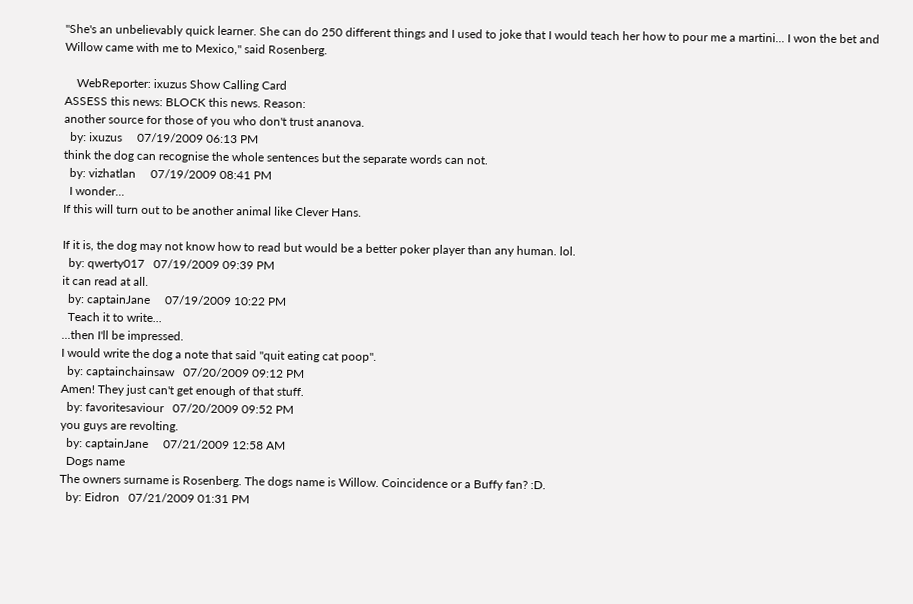"She's an unbelievably quick learner. She can do 250 different things and I used to joke that I would teach her how to pour me a martini... I won the bet and Willow came with me to Mexico," said Rosenberg.

    WebReporter: ixuzus Show Calling Card
ASSESS this news: BLOCK this news. Reason:
another source for those of you who don't trust ananova.
  by: ixuzus     07/19/2009 06:13 PM
think the dog can recognise the whole sentences but the separate words can not.
  by: vizhatlan     07/19/2009 08:41 PM
  I wonder...
If this will turn out to be another animal like Clever Hans.

If it is, the dog may not know how to read but would be a better poker player than any human. lol.
  by: qwerty017   07/19/2009 09:39 PM
it can read at all.
  by: captainJane     07/19/2009 10:22 PM
  Teach it to write...
...then I'll be impressed.
I would write the dog a note that said "quit eating cat poop".
  by: captainchainsaw   07/20/2009 09:12 PM
Amen! They just can't get enough of that stuff.
  by: favoritesaviour   07/20/2009 09:52 PM
you guys are revolting.
  by: captainJane     07/21/2009 12:58 AM
  Dogs name
The owners surname is Rosenberg. The dogs name is Willow. Coincidence or a Buffy fan? :D.
  by: Eidron   07/21/2009 01:31 PM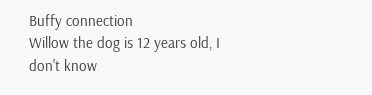Buffy connection
Willow the dog is 12 years old, I don't know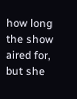how long the show aired for, but she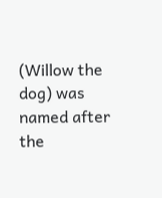(Willow the dog) was named after the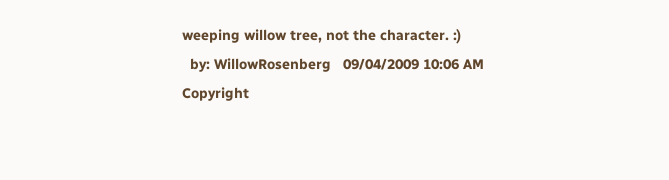weeping willow tree, not the character. :)
  by: WillowRosenberg   09/04/2009 10:06 AM
Copyright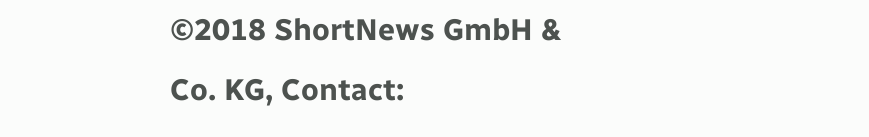©2018 ShortNews GmbH & Co. KG, Contact: